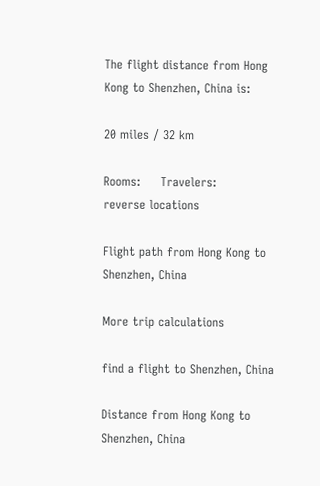The flight distance from Hong Kong to Shenzhen, China is:

20 miles / 32 km

Rooms:     Travelers:
reverse locations

Flight path from Hong Kong to Shenzhen, China

More trip calculations

find a flight to Shenzhen, China

Distance from Hong Kong to Shenzhen, China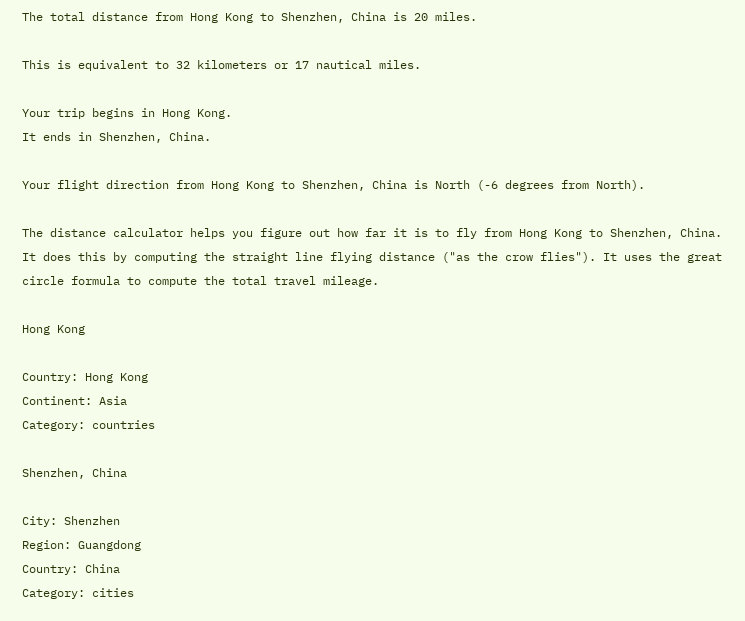The total distance from Hong Kong to Shenzhen, China is 20 miles.

This is equivalent to 32 kilometers or 17 nautical miles.

Your trip begins in Hong Kong.
It ends in Shenzhen, China.

Your flight direction from Hong Kong to Shenzhen, China is North (-6 degrees from North).

The distance calculator helps you figure out how far it is to fly from Hong Kong to Shenzhen, China. It does this by computing the straight line flying distance ("as the crow flies"). It uses the great circle formula to compute the total travel mileage.

Hong Kong

Country: Hong Kong
Continent: Asia
Category: countries

Shenzhen, China

City: Shenzhen
Region: Guangdong
Country: China
Category: cities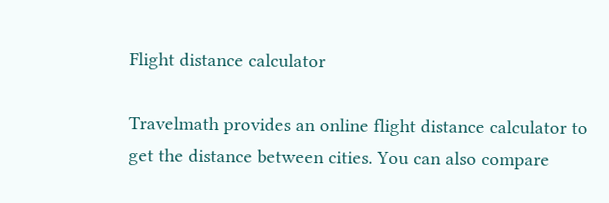Flight distance calculator

Travelmath provides an online flight distance calculator to get the distance between cities. You can also compare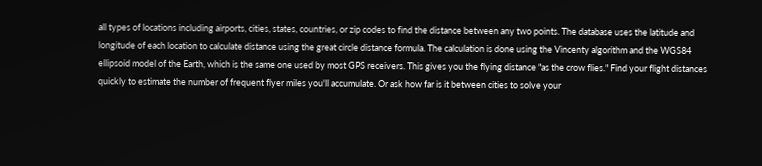all types of locations including airports, cities, states, countries, or zip codes to find the distance between any two points. The database uses the latitude and longitude of each location to calculate distance using the great circle distance formula. The calculation is done using the Vincenty algorithm and the WGS84 ellipsoid model of the Earth, which is the same one used by most GPS receivers. This gives you the flying distance "as the crow flies." Find your flight distances quickly to estimate the number of frequent flyer miles you'll accumulate. Or ask how far is it between cities to solve your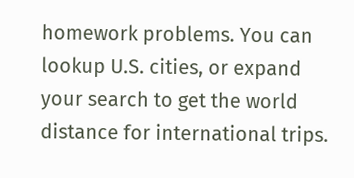homework problems. You can lookup U.S. cities, or expand your search to get the world distance for international trips.